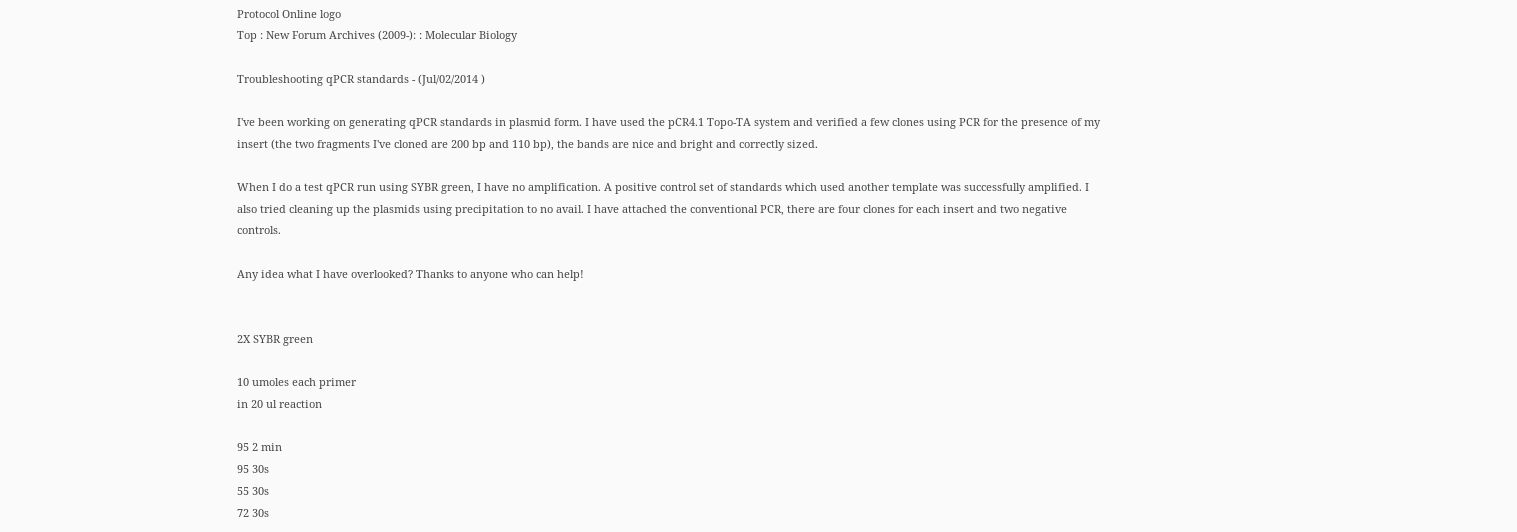Protocol Online logo
Top : New Forum Archives (2009-): : Molecular Biology

Troubleshooting qPCR standards - (Jul/02/2014 )

I've been working on generating qPCR standards in plasmid form. I have used the pCR4.1 Topo-TA system and verified a few clones using PCR for the presence of my insert (the two fragments I've cloned are 200 bp and 110 bp), the bands are nice and bright and correctly sized.

When I do a test qPCR run using SYBR green, I have no amplification. A positive control set of standards which used another template was successfully amplified. I also tried cleaning up the plasmids using precipitation to no avail. I have attached the conventional PCR, there are four clones for each insert and two negative controls.

Any idea what I have overlooked? Thanks to anyone who can help!


2X SYBR green

10 umoles each primer
in 20 ul reaction

95 2 min
95 30s
55 30s
72 30s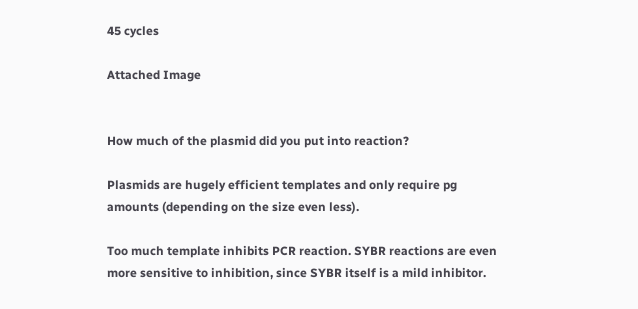45 cycles

Attached Image


How much of the plasmid did you put into reaction?

Plasmids are hugely efficient templates and only require pg amounts (depending on the size even less).

Too much template inhibits PCR reaction. SYBR reactions are even more sensitive to inhibition, since SYBR itself is a mild inhibitor.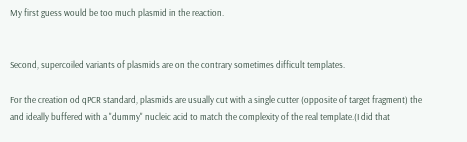My first guess would be too much plasmid in the reaction.


Second, supercoiled variants of plasmids are on the contrary sometimes difficult templates.

For the creation od qPCR standard, plasmids are usually cut with a single cutter (opposite of target fragment) the and ideally buffered with a "dummy" nucleic acid to match the complexity of the real template.(I did that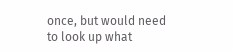once, but would need to look up what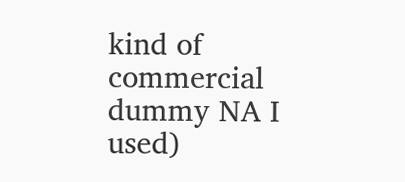kind of commercial dummy NA I used)